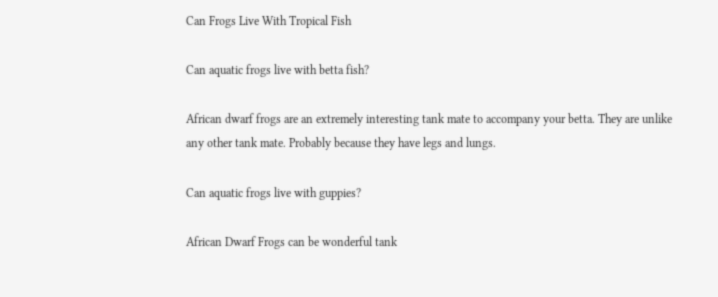Can Frogs Live With Tropical Fish

Can aquatic frogs live with betta fish?

African dwarf frogs are an extremely interesting tank mate to accompany your betta. They are unlike any other tank mate. Probably because they have legs and lungs.

Can aquatic frogs live with guppies?

African Dwarf Frogs can be wonderful tank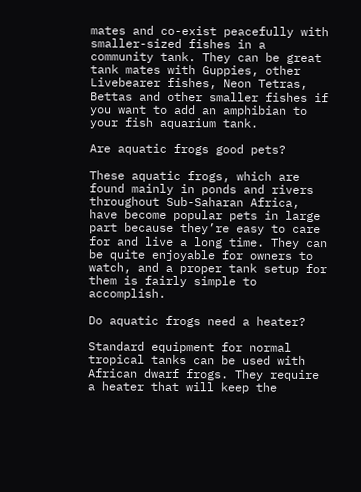mates and co-exist peacefully with smaller-sized fishes in a community tank. They can be great tank mates with Guppies, other Livebearer fishes, Neon Tetras, Bettas and other smaller fishes if you want to add an amphibian to your fish aquarium tank.

Are aquatic frogs good pets?

These aquatic frogs, which are found mainly in ponds and rivers throughout Sub-Saharan Africa, have become popular pets in large part because they’re easy to care for and live a long time. They can be quite enjoyable for owners to watch, and a proper tank setup for them is fairly simple to accomplish.

Do aquatic frogs need a heater?

Standard equipment for normal tropical tanks can be used with African dwarf frogs. They require a heater that will keep the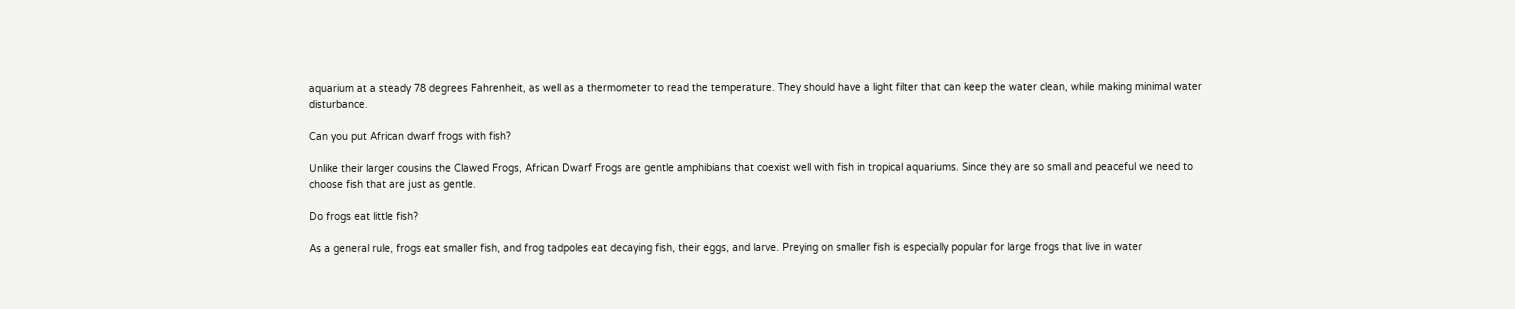aquarium at a steady 78 degrees Fahrenheit, as well as a thermometer to read the temperature. They should have a light filter that can keep the water clean, while making minimal water disturbance.

Can you put African dwarf frogs with fish?

Unlike their larger cousins the Clawed Frogs, African Dwarf Frogs are gentle amphibians that coexist well with fish in tropical aquariums. Since they are so small and peaceful we need to choose fish that are just as gentle.

Do frogs eat little fish?

As a general rule, frogs eat smaller fish, and frog tadpoles eat decaying fish, their eggs, and larve. Preying on smaller fish is especially popular for large frogs that live in water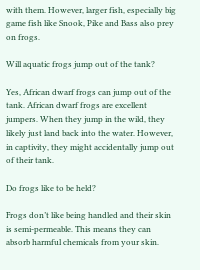with them. However, larger fish, especially big game fish like Snook, Pike and Bass also prey on frogs.

Will aquatic frogs jump out of the tank?

Yes, African dwarf frogs can jump out of the tank. African dwarf frogs are excellent jumpers. When they jump in the wild, they likely just land back into the water. However, in captivity, they might accidentally jump out of their tank.

Do frogs like to be held?

Frogs don’t like being handled and their skin is semi-permeable. This means they can absorb harmful chemicals from your skin.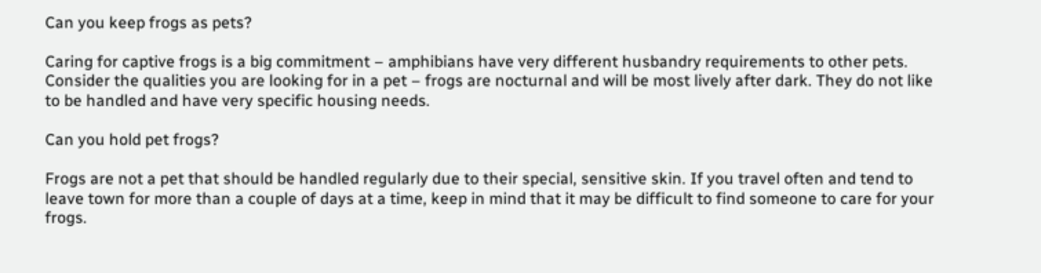Can you keep frogs as pets?

Caring for captive frogs is a big commitment – amphibians have very different husbandry requirements to other pets. Consider the qualities you are looking for in a pet – frogs are nocturnal and will be most lively after dark. They do not like to be handled and have very specific housing needs.

Can you hold pet frogs?

Frogs are not a pet that should be handled regularly due to their special, sensitive skin. If you travel often and tend to leave town for more than a couple of days at a time, keep in mind that it may be difficult to find someone to care for your frogs.